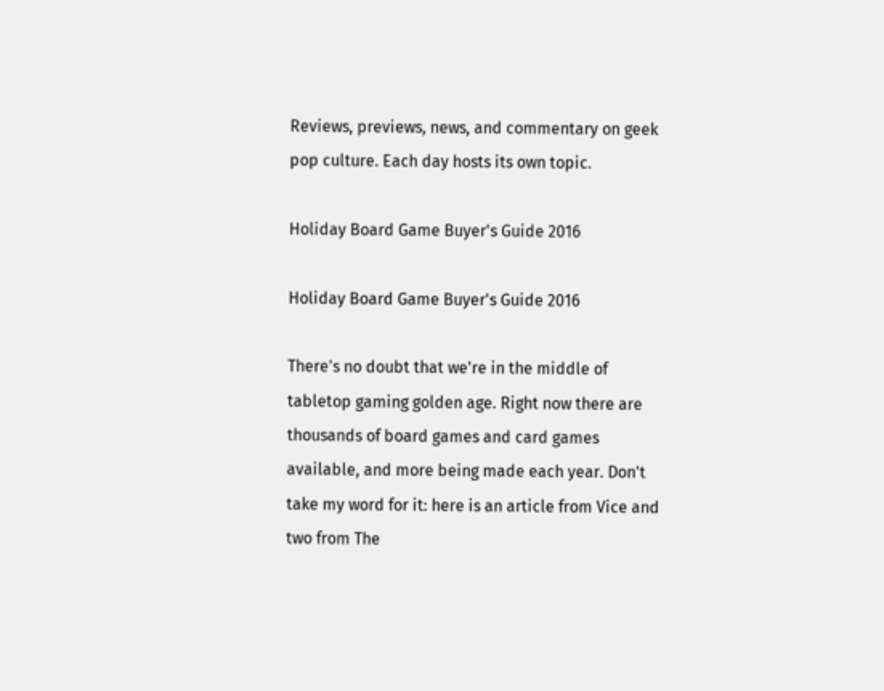Reviews, previews, news, and commentary on geek pop culture. Each day hosts its own topic.

Holiday Board Game Buyer's Guide 2016

Holiday Board Game Buyer's Guide 2016

There's no doubt that we're in the middle of tabletop gaming golden age. Right now there are thousands of board games and card games available, and more being made each year. Don't take my word for it: here is an article from Vice and two from The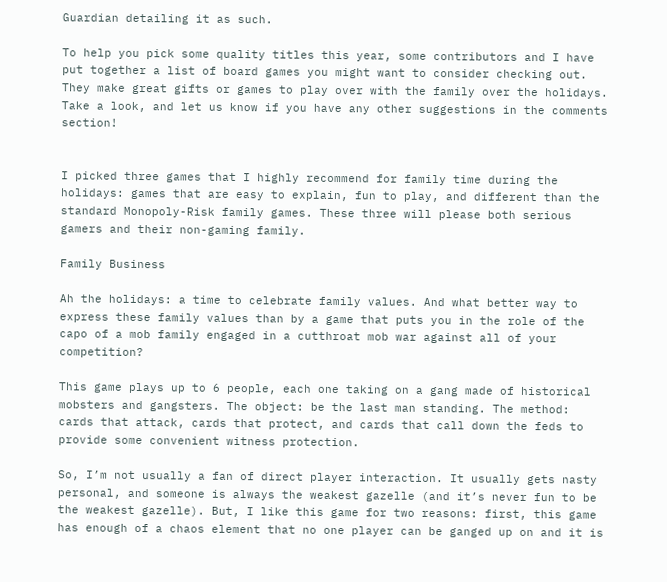Guardian detailing it as such.

To help you pick some quality titles this year, some contributors and I have put together a list of board games you might want to consider checking out. They make great gifts or games to play over with the family over the holidays. Take a look, and let us know if you have any other suggestions in the comments section!


I picked three games that I highly recommend for family time during the holidays: games that are easy to explain, fun to play, and different than the standard Monopoly-Risk family games. These three will please both serious gamers and their non-gaming family.

Family Business

Ah the holidays: a time to celebrate family values. And what better way to express these family values than by a game that puts you in the role of the capo of a mob family engaged in a cutthroat mob war against all of your competition?

This game plays up to 6 people, each one taking on a gang made of historical mobsters and gangsters. The object: be the last man standing. The method: cards that attack, cards that protect, and cards that call down the feds to provide some convenient witness protection.

So, I’m not usually a fan of direct player interaction. It usually gets nasty personal, and someone is always the weakest gazelle (and it’s never fun to be the weakest gazelle). But, I like this game for two reasons: first, this game has enough of a chaos element that no one player can be ganged up on and it is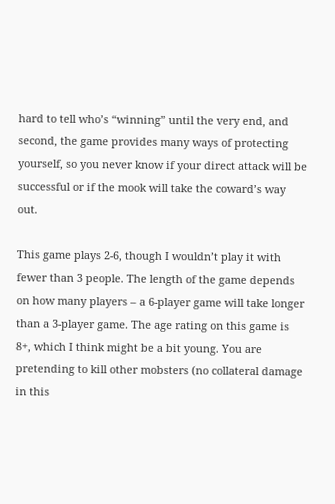hard to tell who’s “winning” until the very end, and second, the game provides many ways of protecting yourself, so you never know if your direct attack will be successful or if the mook will take the coward’s way out.

This game plays 2-6, though I wouldn’t play it with fewer than 3 people. The length of the game depends on how many players – a 6-player game will take longer than a 3-player game. The age rating on this game is 8+, which I think might be a bit young. You are pretending to kill other mobsters (no collateral damage in this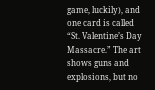game, luckily), and one card is called “St. Valentine’s Day Massacre.” The art shows guns and explosions, but no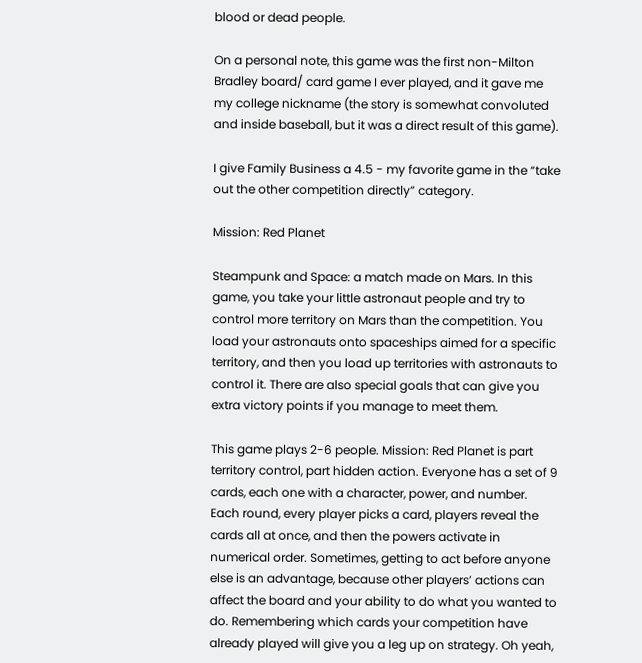blood or dead people.

On a personal note, this game was the first non-Milton Bradley board/ card game I ever played, and it gave me my college nickname (the story is somewhat convoluted and inside baseball, but it was a direct result of this game).

I give Family Business a 4.5 - my favorite game in the “take out the other competition directly” category.

Mission: Red Planet

Steampunk and Space: a match made on Mars. In this game, you take your little astronaut people and try to control more territory on Mars than the competition. You load your astronauts onto spaceships aimed for a specific territory, and then you load up territories with astronauts to control it. There are also special goals that can give you extra victory points if you manage to meet them.

This game plays 2-6 people. Mission: Red Planet is part territory control, part hidden action. Everyone has a set of 9 cards, each one with a character, power, and number. Each round, every player picks a card, players reveal the cards all at once, and then the powers activate in numerical order. Sometimes, getting to act before anyone else is an advantage, because other players’ actions can affect the board and your ability to do what you wanted to do. Remembering which cards your competition have already played will give you a leg up on strategy. Oh yeah,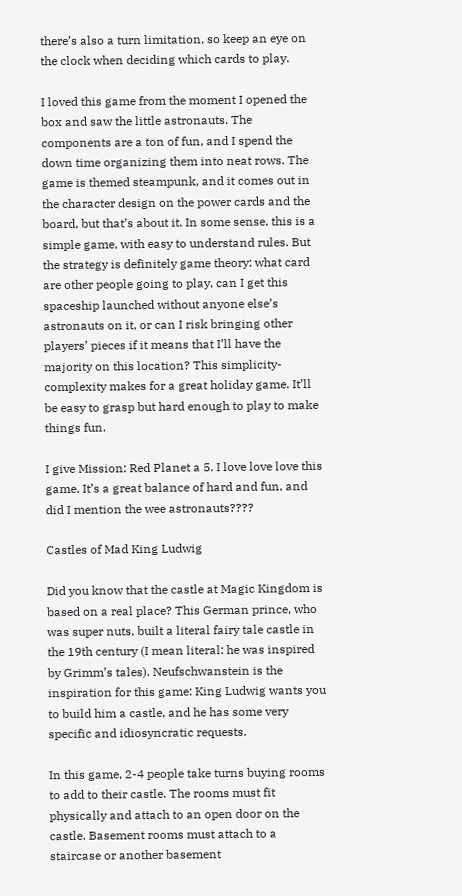there’s also a turn limitation, so keep an eye on the clock when deciding which cards to play.

I loved this game from the moment I opened the box and saw the little astronauts. The components are a ton of fun, and I spend the down time organizing them into neat rows. The game is themed steampunk, and it comes out in the character design on the power cards and the board, but that’s about it. In some sense, this is a simple game, with easy to understand rules. But the strategy is definitely game theory: what card are other people going to play, can I get this spaceship launched without anyone else’s astronauts on it, or can I risk bringing other players’ pieces if it means that I’ll have the majority on this location? This simplicity-complexity makes for a great holiday game. It’ll be easy to grasp but hard enough to play to make things fun.

I give Mission: Red Planet a 5. I love love love this game. It’s a great balance of hard and fun, and did I mention the wee astronauts????

Castles of Mad King Ludwig

Did you know that the castle at Magic Kingdom is based on a real place? This German prince, who was super nuts, built a literal fairy tale castle in the 19th century (I mean literal: he was inspired by Grimm’s tales). Neufschwanstein is the inspiration for this game: King Ludwig wants you to build him a castle, and he has some very specific and idiosyncratic requests.

In this game, 2-4 people take turns buying rooms to add to their castle. The rooms must fit physically and attach to an open door on the castle. Basement rooms must attach to a staircase or another basement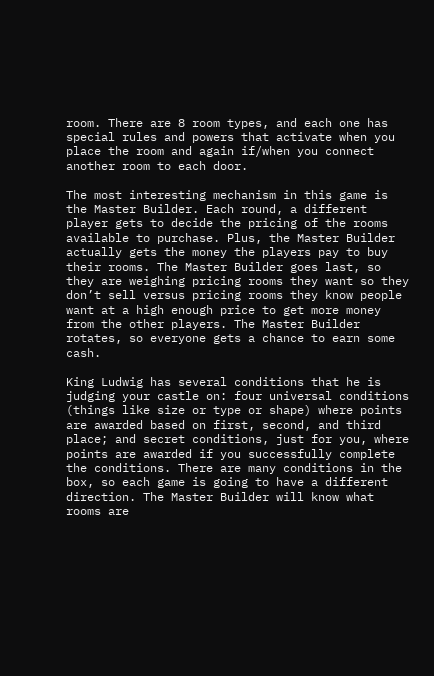room. There are 8 room types, and each one has special rules and powers that activate when you place the room and again if/when you connect another room to each door.

The most interesting mechanism in this game is the Master Builder. Each round, a different player gets to decide the pricing of the rooms available to purchase. Plus, the Master Builder actually gets the money the players pay to buy their rooms. The Master Builder goes last, so they are weighing pricing rooms they want so they don’t sell versus pricing rooms they know people want at a high enough price to get more money from the other players. The Master Builder rotates, so everyone gets a chance to earn some cash.

King Ludwig has several conditions that he is judging your castle on: four universal conditions (things like size or type or shape) where points are awarded based on first, second, and third place; and secret conditions, just for you, where points are awarded if you successfully complete the conditions. There are many conditions in the box, so each game is going to have a different direction. The Master Builder will know what rooms are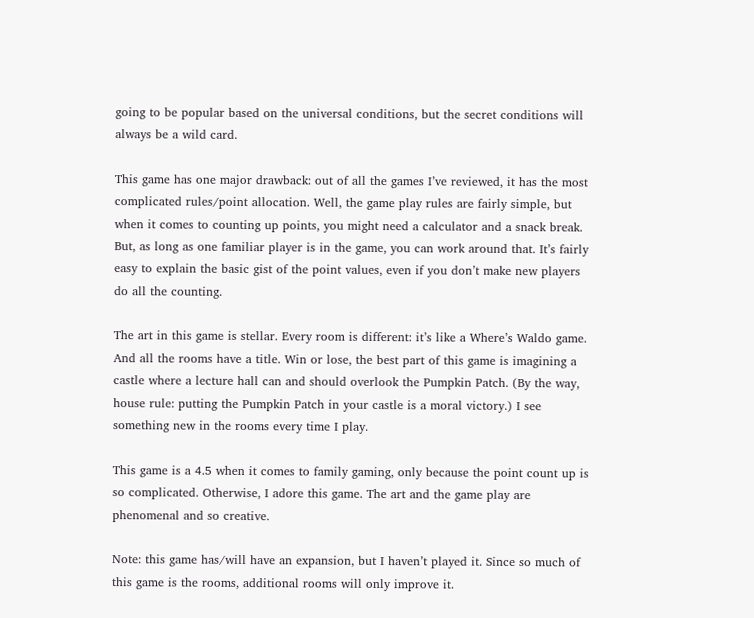going to be popular based on the universal conditions, but the secret conditions will always be a wild card.

This game has one major drawback: out of all the games I’ve reviewed, it has the most complicated rules/point allocation. Well, the game play rules are fairly simple, but when it comes to counting up points, you might need a calculator and a snack break. But, as long as one familiar player is in the game, you can work around that. It’s fairly easy to explain the basic gist of the point values, even if you don’t make new players do all the counting.

The art in this game is stellar. Every room is different: it’s like a Where’s Waldo game. And all the rooms have a title. Win or lose, the best part of this game is imagining a castle where a lecture hall can and should overlook the Pumpkin Patch. (By the way, house rule: putting the Pumpkin Patch in your castle is a moral victory.) I see something new in the rooms every time I play.

This game is a 4.5 when it comes to family gaming, only because the point count up is so complicated. Otherwise, I adore this game. The art and the game play are phenomenal and so creative.

Note: this game has/will have an expansion, but I haven’t played it. Since so much of this game is the rooms, additional rooms will only improve it.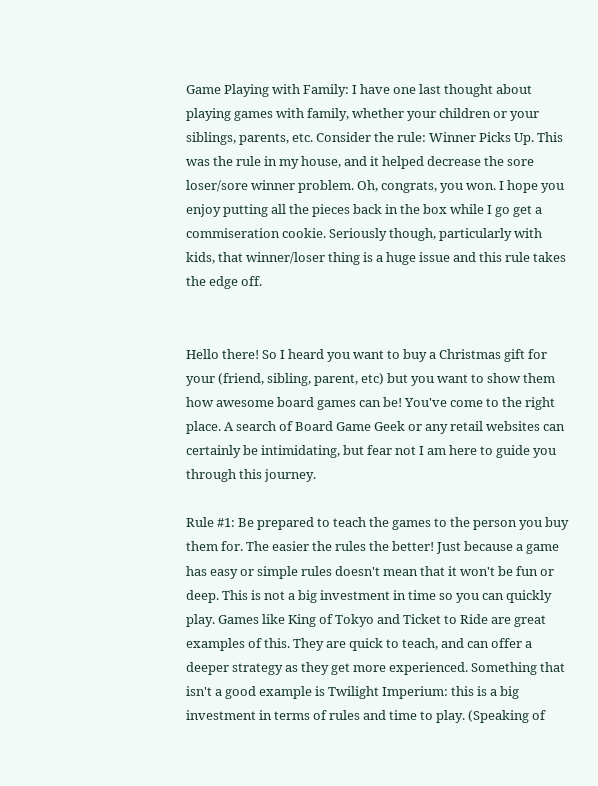Game Playing with Family: I have one last thought about playing games with family, whether your children or your siblings, parents, etc. Consider the rule: Winner Picks Up. This was the rule in my house, and it helped decrease the sore loser/sore winner problem. Oh, congrats, you won. I hope you enjoy putting all the pieces back in the box while I go get a commiseration cookie. Seriously though, particularly with kids, that winner/loser thing is a huge issue and this rule takes the edge off.


Hello there! So I heard you want to buy a Christmas gift for your (friend, sibling, parent, etc) but you want to show them how awesome board games can be! You've come to the right place. A search of Board Game Geek or any retail websites can certainly be intimidating, but fear not I am here to guide you through this journey.

Rule #1: Be prepared to teach the games to the person you buy them for. The easier the rules the better! Just because a game has easy or simple rules doesn't mean that it won't be fun or deep. This is not a big investment in time so you can quickly play. Games like King of Tokyo and Ticket to Ride are great examples of this. They are quick to teach, and can offer a deeper strategy as they get more experienced. Something that isn't a good example is Twilight Imperium: this is a big investment in terms of rules and time to play. (Speaking of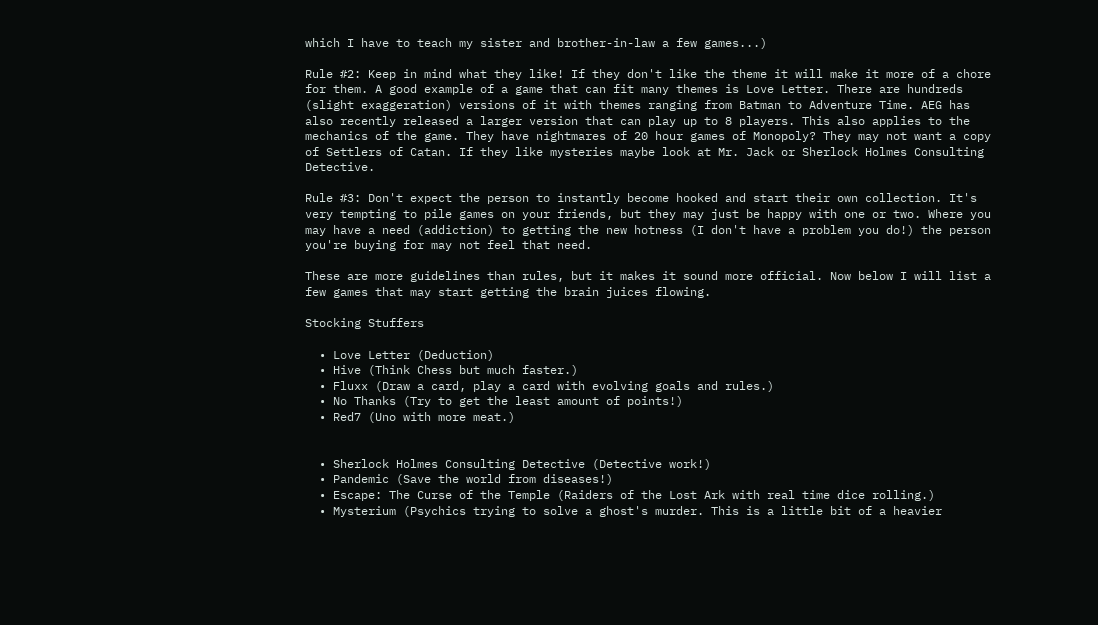which I have to teach my sister and brother-in-law a few games...)

Rule #2: Keep in mind what they like! If they don't like the theme it will make it more of a chore for them. A good example of a game that can fit many themes is Love Letter. There are hundreds (slight exaggeration) versions of it with themes ranging from Batman to Adventure Time. AEG has also recently released a larger version that can play up to 8 players. This also applies to the mechanics of the game. They have nightmares of 20 hour games of Monopoly? They may not want a copy of Settlers of Catan. If they like mysteries maybe look at Mr. Jack or Sherlock Holmes Consulting Detective.

Rule #3: Don't expect the person to instantly become hooked and start their own collection. It's very tempting to pile games on your friends, but they may just be happy with one or two. Where you may have a need (addiction) to getting the new hotness (I don't have a problem you do!) the person you're buying for may not feel that need.

These are more guidelines than rules, but it makes it sound more official. Now below I will list a few games that may start getting the brain juices flowing.

Stocking Stuffers

  • Love Letter (Deduction)
  • Hive (Think Chess but much faster.)
  • Fluxx (Draw a card, play a card with evolving goals and rules.)
  • No Thanks (Try to get the least amount of points!)
  • Red7 (Uno with more meat.)


  • Sherlock Holmes Consulting Detective (Detective work!)
  • Pandemic (Save the world from diseases!)
  • Escape: The Curse of the Temple (Raiders of the Lost Ark with real time dice rolling.)
  • Mysterium (Psychics trying to solve a ghost's murder. This is a little bit of a heavier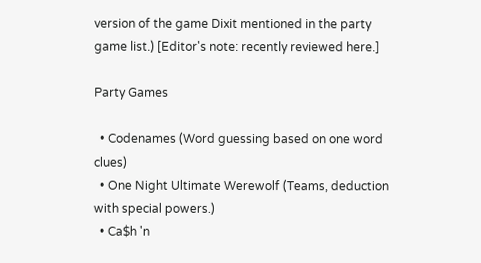version of the game Dixit mentioned in the party game list.) [Editor's note: recently reviewed here.]

Party Games

  • Codenames (Word guessing based on one word clues)
  • One Night Ultimate Werewolf (Teams, deduction with special powers.)
  • Ca$h 'n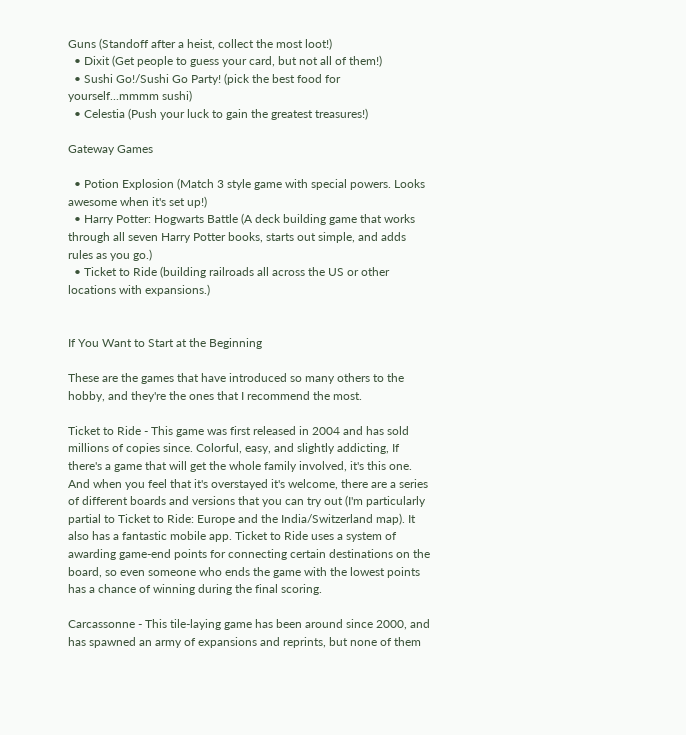Guns (Standoff after a heist, collect the most loot!)
  • Dixit (Get people to guess your card, but not all of them!)
  • Sushi Go!/Sushi Go Party! (pick the best food for yourself...mmmm sushi)
  • Celestia (Push your luck to gain the greatest treasures!)

Gateway Games

  • Potion Explosion (Match 3 style game with special powers. Looks awesome when it's set up!)
  • Harry Potter: Hogwarts Battle (A deck building game that works through all seven Harry Potter books, starts out simple, and adds rules as you go.)
  • Ticket to Ride (building railroads all across the US or other locations with expansions.)


If You Want to Start at the Beginning

These are the games that have introduced so many others to the hobby, and they're the ones that I recommend the most.

Ticket to Ride - This game was first released in 2004 and has sold millions of copies since. Colorful, easy, and slightly addicting, If there's a game that will get the whole family involved, it's this one. And when you feel that it's overstayed it's welcome, there are a series of different boards and versions that you can try out (I'm particularly partial to Ticket to Ride: Europe and the India/Switzerland map). It also has a fantastic mobile app. Ticket to Ride uses a system of awarding game-end points for connecting certain destinations on the board, so even someone who ends the game with the lowest points has a chance of winning during the final scoring.

Carcassonne - This tile-laying game has been around since 2000, and has spawned an army of expansions and reprints, but none of them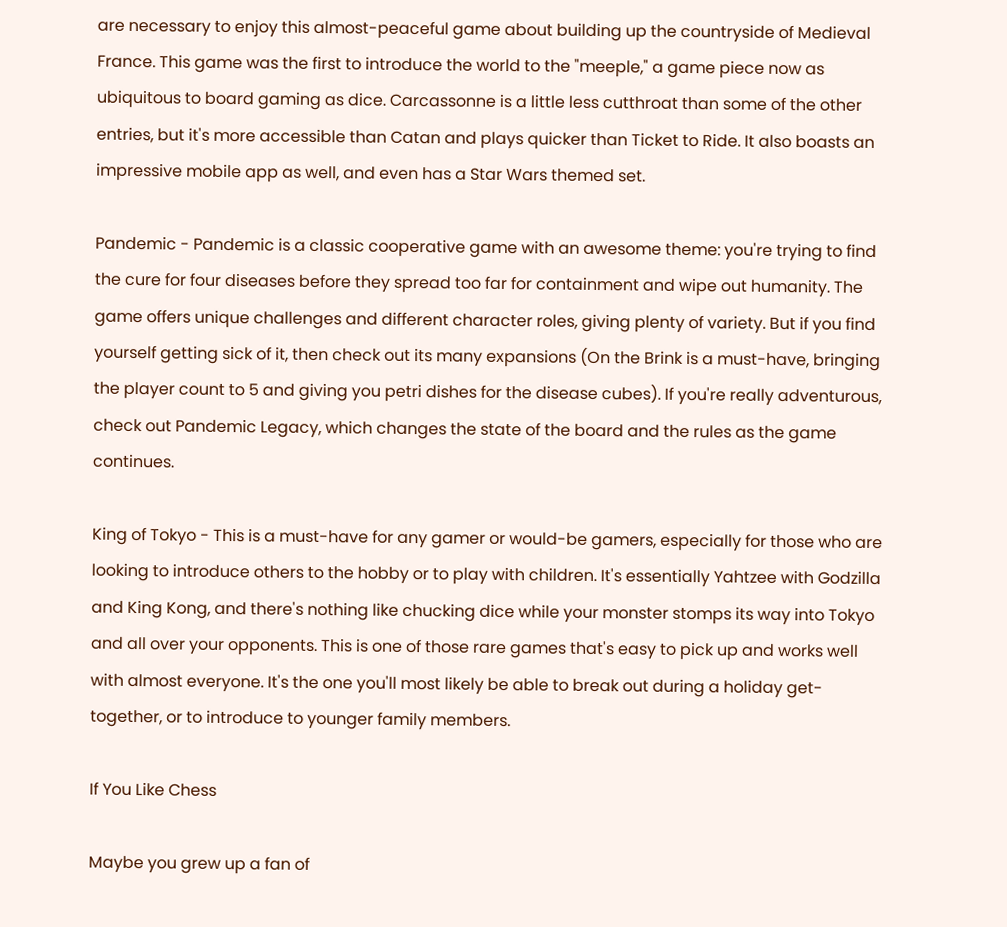are necessary to enjoy this almost-peaceful game about building up the countryside of Medieval France. This game was the first to introduce the world to the "meeple," a game piece now as ubiquitous to board gaming as dice. Carcassonne is a little less cutthroat than some of the other entries, but it's more accessible than Catan and plays quicker than Ticket to Ride. It also boasts an impressive mobile app as well, and even has a Star Wars themed set.

Pandemic - Pandemic is a classic cooperative game with an awesome theme: you're trying to find the cure for four diseases before they spread too far for containment and wipe out humanity. The game offers unique challenges and different character roles, giving plenty of variety. But if you find yourself getting sick of it, then check out its many expansions (On the Brink is a must-have, bringing the player count to 5 and giving you petri dishes for the disease cubes). If you're really adventurous, check out Pandemic Legacy, which changes the state of the board and the rules as the game continues.

King of Tokyo - This is a must-have for any gamer or would-be gamers, especially for those who are looking to introduce others to the hobby or to play with children. It's essentially Yahtzee with Godzilla and King Kong, and there's nothing like chucking dice while your monster stomps its way into Tokyo and all over your opponents. This is one of those rare games that's easy to pick up and works well with almost everyone. It's the one you'll most likely be able to break out during a holiday get-together, or to introduce to younger family members.

If You Like Chess

Maybe you grew up a fan of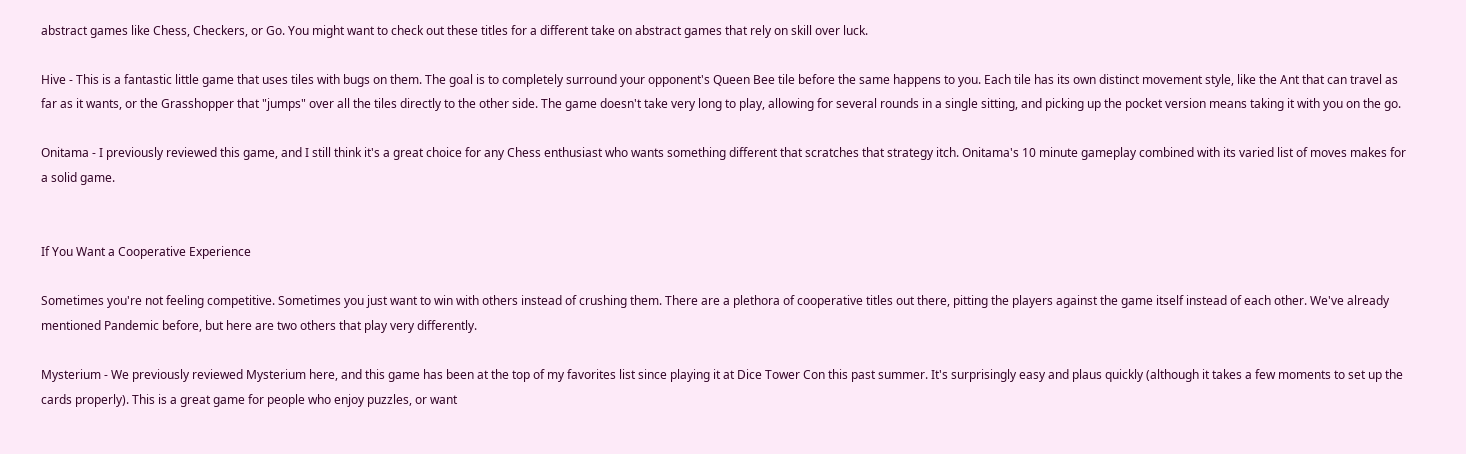abstract games like Chess, Checkers, or Go. You might want to check out these titles for a different take on abstract games that rely on skill over luck.

Hive - This is a fantastic little game that uses tiles with bugs on them. The goal is to completely surround your opponent's Queen Bee tile before the same happens to you. Each tile has its own distinct movement style, like the Ant that can travel as far as it wants, or the Grasshopper that "jumps" over all the tiles directly to the other side. The game doesn't take very long to play, allowing for several rounds in a single sitting, and picking up the pocket version means taking it with you on the go.

Onitama - I previously reviewed this game, and I still think it's a great choice for any Chess enthusiast who wants something different that scratches that strategy itch. Onitama's 10 minute gameplay combined with its varied list of moves makes for a solid game.


If You Want a Cooperative Experience

Sometimes you're not feeling competitive. Sometimes you just want to win with others instead of crushing them. There are a plethora of cooperative titles out there, pitting the players against the game itself instead of each other. We've already mentioned Pandemic before, but here are two others that play very differently.

Mysterium - We previously reviewed Mysterium here, and this game has been at the top of my favorites list since playing it at Dice Tower Con this past summer. It's surprisingly easy and plaus quickly (although it takes a few moments to set up the cards properly). This is a great game for people who enjoy puzzles, or want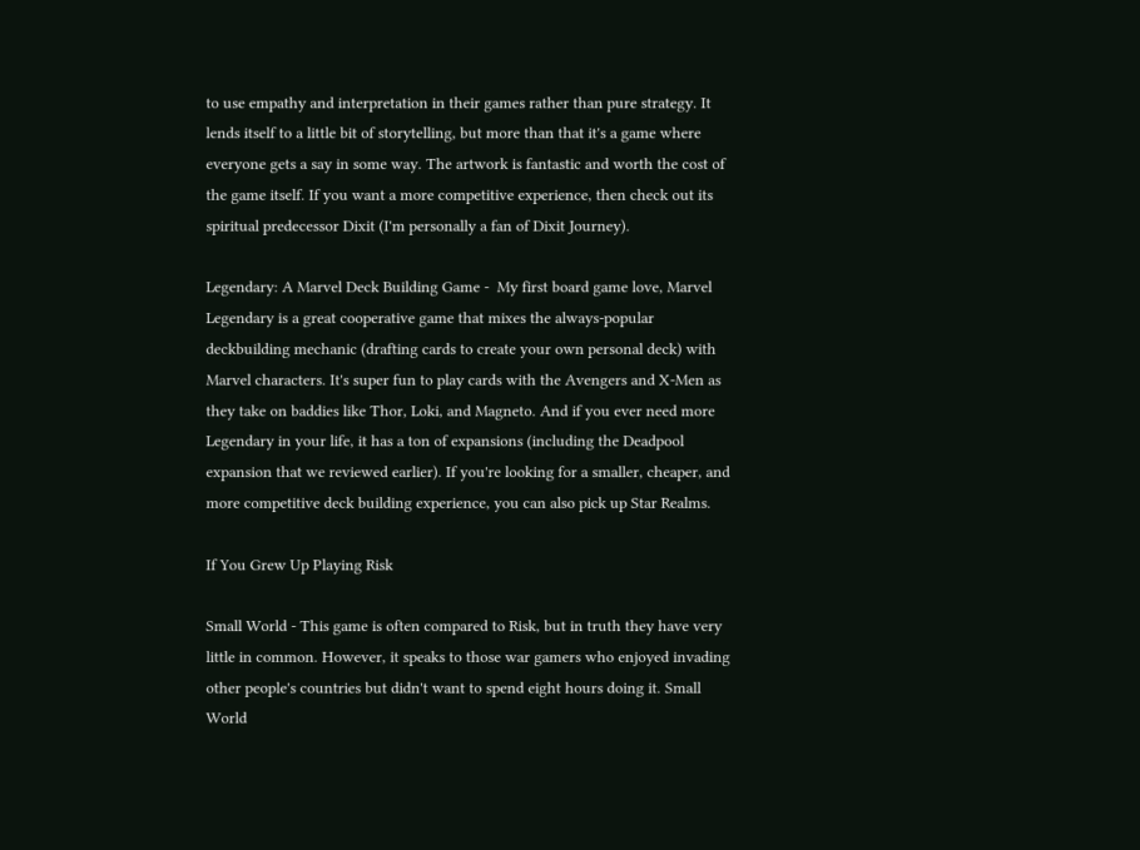to use empathy and interpretation in their games rather than pure strategy. It lends itself to a little bit of storytelling, but more than that it's a game where everyone gets a say in some way. The artwork is fantastic and worth the cost of the game itself. If you want a more competitive experience, then check out its spiritual predecessor Dixit (I'm personally a fan of Dixit Journey).

Legendary: A Marvel Deck Building Game -  My first board game love, Marvel Legendary is a great cooperative game that mixes the always-popular deckbuilding mechanic (drafting cards to create your own personal deck) with Marvel characters. It's super fun to play cards with the Avengers and X-Men as they take on baddies like Thor, Loki, and Magneto. And if you ever need more Legendary in your life, it has a ton of expansions (including the Deadpool expansion that we reviewed earlier). If you're looking for a smaller, cheaper, and more competitive deck building experience, you can also pick up Star Realms.

If You Grew Up Playing Risk

Small World - This game is often compared to Risk, but in truth they have very little in common. However, it speaks to those war gamers who enjoyed invading other people's countries but didn't want to spend eight hours doing it. Small World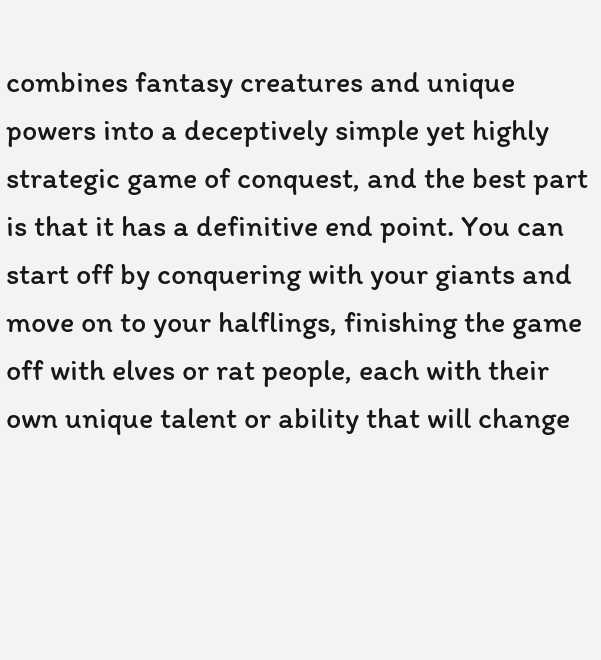combines fantasy creatures and unique powers into a deceptively simple yet highly strategic game of conquest, and the best part is that it has a definitive end point. You can start off by conquering with your giants and move on to your halflings, finishing the game off with elves or rat people, each with their own unique talent or ability that will change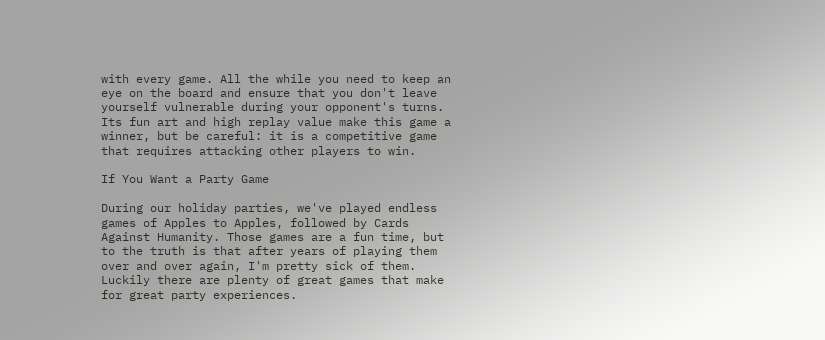with every game. All the while you need to keep an eye on the board and ensure that you don't leave yourself vulnerable during your opponent's turns. Its fun art and high replay value make this game a winner, but be careful: it is a competitive game that requires attacking other players to win.

If You Want a Party Game

During our holiday parties, we've played endless games of Apples to Apples, followed by Cards Against Humanity. Those games are a fun time, but to the truth is that after years of playing them over and over again, I'm pretty sick of them. Luckily there are plenty of great games that make for great party experiences.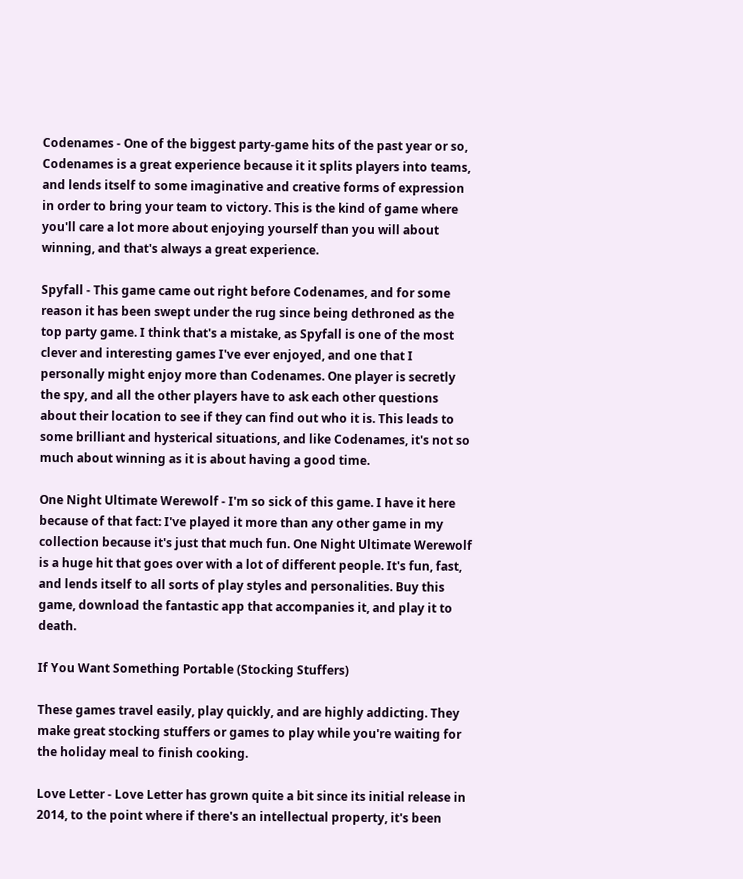Codenames - One of the biggest party-game hits of the past year or so, Codenames is a great experience because it it splits players into teams, and lends itself to some imaginative and creative forms of expression in order to bring your team to victory. This is the kind of game where you'll care a lot more about enjoying yourself than you will about winning, and that's always a great experience.

Spyfall - This game came out right before Codenames, and for some reason it has been swept under the rug since being dethroned as the top party game. I think that's a mistake, as Spyfall is one of the most clever and interesting games I've ever enjoyed, and one that I personally might enjoy more than Codenames. One player is secretly the spy, and all the other players have to ask each other questions about their location to see if they can find out who it is. This leads to some brilliant and hysterical situations, and like Codenames, it's not so much about winning as it is about having a good time.

One Night Ultimate Werewolf - I'm so sick of this game. I have it here because of that fact: I've played it more than any other game in my collection because it's just that much fun. One Night Ultimate Werewolf is a huge hit that goes over with a lot of different people. It's fun, fast, and lends itself to all sorts of play styles and personalities. Buy this game, download the fantastic app that accompanies it, and play it to death.

If You Want Something Portable (Stocking Stuffers)

These games travel easily, play quickly, and are highly addicting. They make great stocking stuffers or games to play while you're waiting for the holiday meal to finish cooking.

Love Letter - Love Letter has grown quite a bit since its initial release in 2014, to the point where if there's an intellectual property, it's been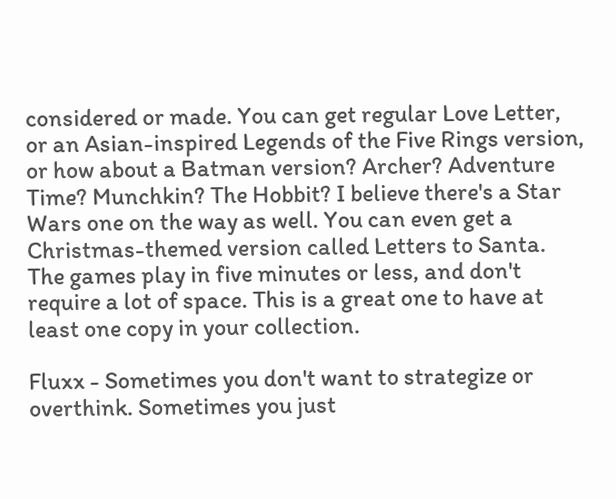considered or made. You can get regular Love Letter, or an Asian-inspired Legends of the Five Rings version, or how about a Batman version? Archer? Adventure Time? Munchkin? The Hobbit? I believe there's a Star Wars one on the way as well. You can even get a Christmas-themed version called Letters to Santa. The games play in five minutes or less, and don't require a lot of space. This is a great one to have at least one copy in your collection.

Fluxx - Sometimes you don't want to strategize or overthink. Sometimes you just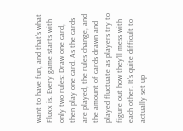want to have fun, and that's what Fluxx is. Every game starts with only two rules: Draw one card, then play one card. As the cards are played, the rules change, and the amount of cards drawn and played fluctuate as players try to figure out how they'll mess with each other. It's quite difficult to actually set up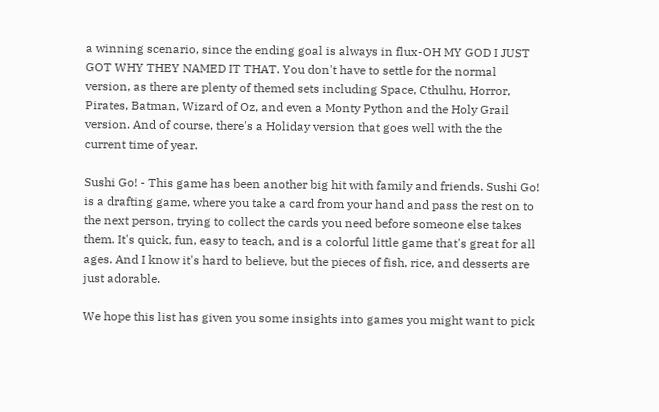a winning scenario, since the ending goal is always in flux-OH MY GOD I JUST GOT WHY THEY NAMED IT THAT. You don't have to settle for the normal version, as there are plenty of themed sets including Space, Cthulhu, Horror, Pirates, Batman, Wizard of Oz, and even a Monty Python and the Holy Grail version. And of course, there's a Holiday version that goes well with the the current time of year.

Sushi Go! - This game has been another big hit with family and friends. Sushi Go! is a drafting game, where you take a card from your hand and pass the rest on to the next person, trying to collect the cards you need before someone else takes them. It's quick, fun, easy to teach, and is a colorful little game that's great for all ages. And I know it's hard to believe, but the pieces of fish, rice, and desserts are just adorable.

We hope this list has given you some insights into games you might want to pick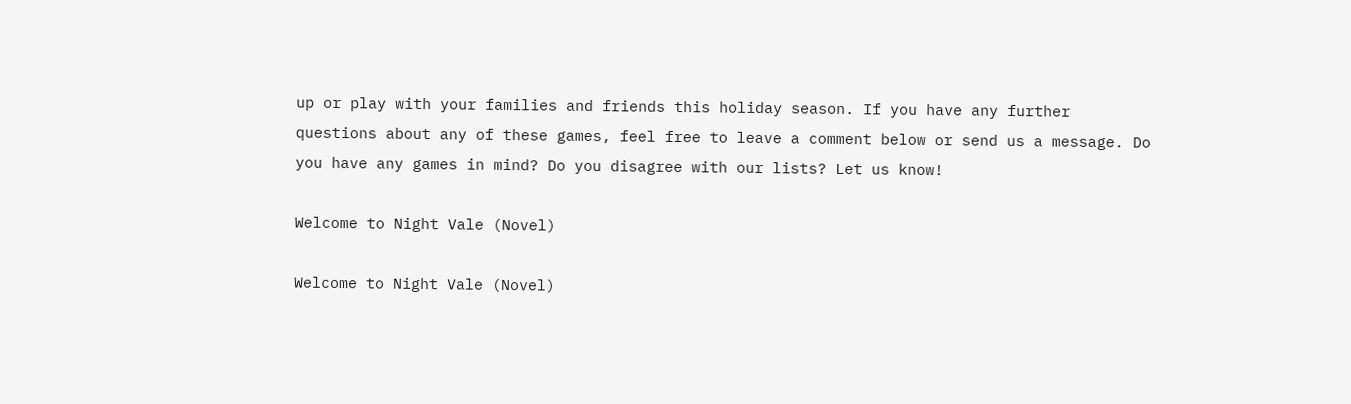up or play with your families and friends this holiday season. If you have any further questions about any of these games, feel free to leave a comment below or send us a message. Do you have any games in mind? Do you disagree with our lists? Let us know!

Welcome to Night Vale (Novel)

Welcome to Night Vale (Novel)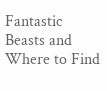Fantastic Beasts and Where to Find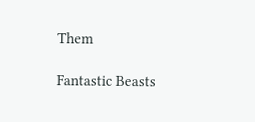Them

Fantastic Beasts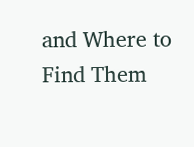and Where to Find Them